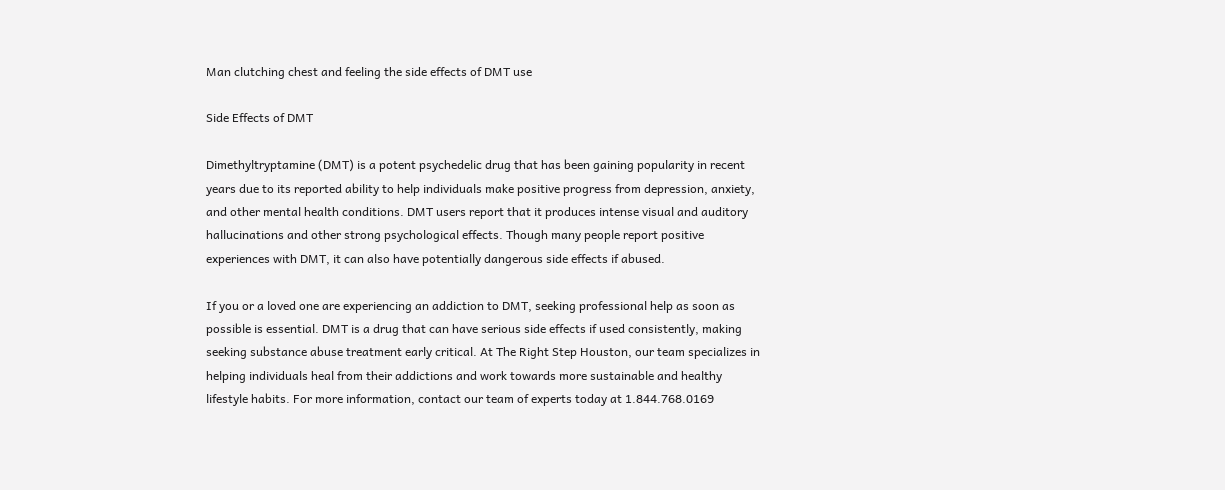Man clutching chest and feeling the side effects of DMT use

Side Effects of DMT

Dimethyltryptamine (DMT) is a potent psychedelic drug that has been gaining popularity in recent years due to its reported ability to help individuals make positive progress from depression, anxiety, and other mental health conditions. DMT users report that it produces intense visual and auditory hallucinations and other strong psychological effects. Though many people report positive experiences with DMT, it can also have potentially dangerous side effects if abused.

If you or a loved one are experiencing an addiction to DMT, seeking professional help as soon as possible is essential. DMT is a drug that can have serious side effects if used consistently, making seeking substance abuse treatment early critical. At The Right Step Houston, our team specializes in helping individuals heal from their addictions and work towards more sustainable and healthy lifestyle habits. For more information, contact our team of experts today at 1.844.768.0169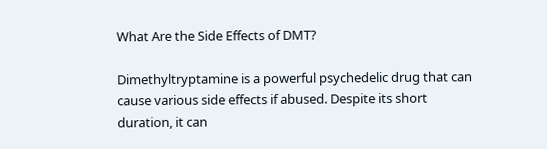What Are the Side Effects of DMT?

Dimethyltryptamine is a powerful psychedelic drug that can cause various side effects if abused. Despite its short duration, it can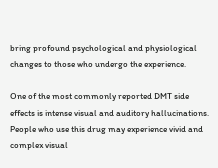bring profound psychological and physiological changes to those who undergo the experience.

One of the most commonly reported DMT side effects is intense visual and auditory hallucinations. People who use this drug may experience vivid and complex visual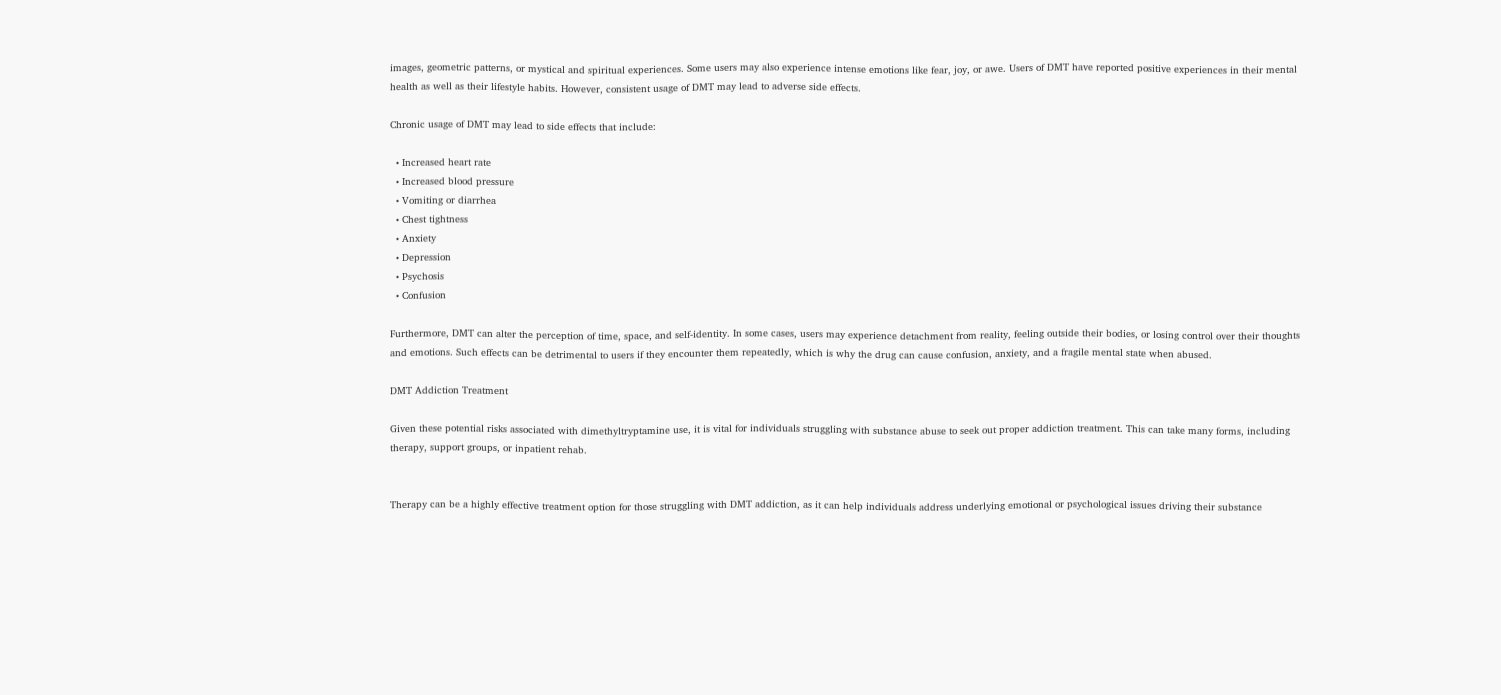images, geometric patterns, or mystical and spiritual experiences. Some users may also experience intense emotions like fear, joy, or awe. Users of DMT have reported positive experiences in their mental health as well as their lifestyle habits. However, consistent usage of DMT may lead to adverse side effects.

Chronic usage of DMT may lead to side effects that include:

  • Increased heart rate
  • Increased blood pressure
  • Vomiting or diarrhea
  • Chest tightness
  • Anxiety
  • Depression
  • Psychosis
  • Confusion

Furthermore, DMT can alter the perception of time, space, and self-identity. In some cases, users may experience detachment from reality, feeling outside their bodies, or losing control over their thoughts and emotions. Such effects can be detrimental to users if they encounter them repeatedly, which is why the drug can cause confusion, anxiety, and a fragile mental state when abused.

DMT Addiction Treatment

Given these potential risks associated with dimethyltryptamine use, it is vital for individuals struggling with substance abuse to seek out proper addiction treatment. This can take many forms, including therapy, support groups, or inpatient rehab.


Therapy can be a highly effective treatment option for those struggling with DMT addiction, as it can help individuals address underlying emotional or psychological issues driving their substance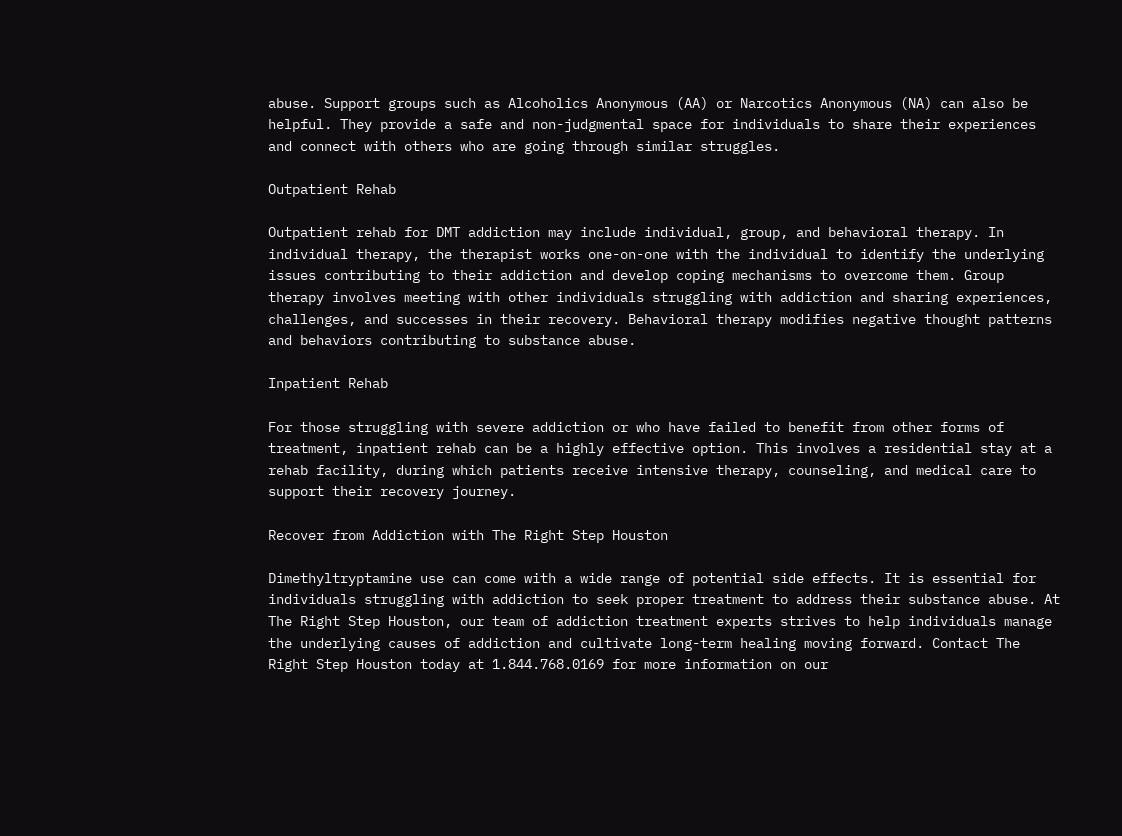abuse. Support groups such as Alcoholics Anonymous (AA) or Narcotics Anonymous (NA) can also be helpful. They provide a safe and non-judgmental space for individuals to share their experiences and connect with others who are going through similar struggles.

Outpatient Rehab

Outpatient rehab for DMT addiction may include individual, group, and behavioral therapy. In individual therapy, the therapist works one-on-one with the individual to identify the underlying issues contributing to their addiction and develop coping mechanisms to overcome them. Group therapy involves meeting with other individuals struggling with addiction and sharing experiences, challenges, and successes in their recovery. Behavioral therapy modifies negative thought patterns and behaviors contributing to substance abuse.

Inpatient Rehab

For those struggling with severe addiction or who have failed to benefit from other forms of treatment, inpatient rehab can be a highly effective option. This involves a residential stay at a rehab facility, during which patients receive intensive therapy, counseling, and medical care to support their recovery journey.

Recover from Addiction with The Right Step Houston

Dimethyltryptamine use can come with a wide range of potential side effects. It is essential for individuals struggling with addiction to seek proper treatment to address their substance abuse. At The Right Step Houston, our team of addiction treatment experts strives to help individuals manage the underlying causes of addiction and cultivate long-term healing moving forward. Contact The Right Step Houston today at 1.844.768.0169 for more information on our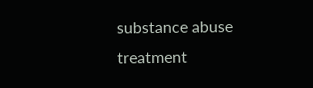substance abuse treatment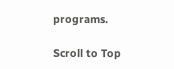programs.

Scroll to Top